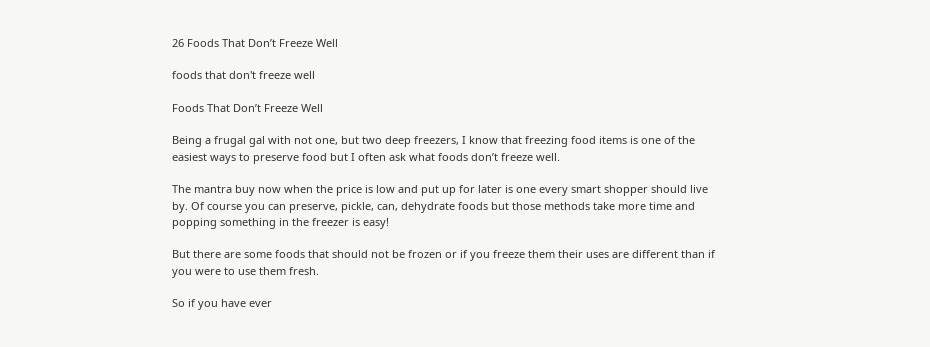26 Foods That Don’t Freeze Well

foods that don't freeze well

Foods That Don’t Freeze Well

Being a frugal gal with not one, but two deep freezers, I know that freezing food items is one of the easiest ways to preserve food but I often ask what foods don’t freeze well.

The mantra buy now when the price is low and put up for later is one every smart shopper should live by. Of course you can preserve, pickle, can, dehydrate foods but those methods take more time and popping something in the freezer is easy!

But there are some foods that should not be frozen or if you freeze them their uses are different than if you were to use them fresh.

So if you have ever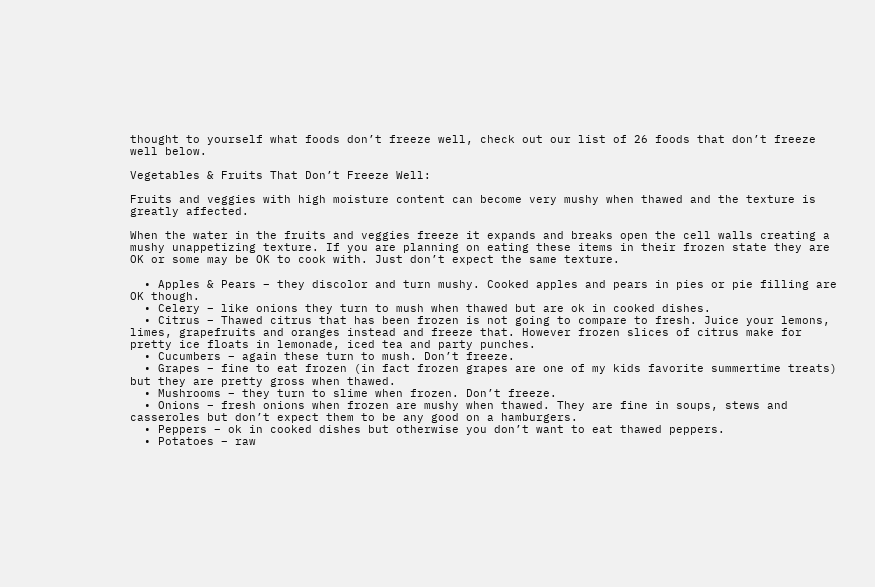thought to yourself what foods don’t freeze well, check out our list of 26 foods that don’t freeze well below.

Vegetables & Fruits That Don’t Freeze Well:

Fruits and veggies with high moisture content can become very mushy when thawed and the texture is greatly affected.

When the water in the fruits and veggies freeze it expands and breaks open the cell walls creating a mushy unappetizing texture. If you are planning on eating these items in their frozen state they are OK or some may be OK to cook with. Just don’t expect the same texture.

  • Apples & Pears – they discolor and turn mushy. Cooked apples and pears in pies or pie filling are OK though.
  • Celery – like onions they turn to mush when thawed but are ok in cooked dishes.
  • Citrus – Thawed citrus that has been frozen is not going to compare to fresh. Juice your lemons, limes, grapefruits and oranges instead and freeze that. However frozen slices of citrus make for pretty ice floats in lemonade, iced tea and party punches.
  • Cucumbers – again these turn to mush. Don’t freeze.
  • Grapes – fine to eat frozen (in fact frozen grapes are one of my kids favorite summertime treats) but they are pretty gross when thawed.
  • Mushrooms – they turn to slime when frozen. Don’t freeze.
  • Onions – fresh onions when frozen are mushy when thawed. They are fine in soups, stews and casseroles but don’t expect them to be any good on a hamburgers.
  • Peppers – ok in cooked dishes but otherwise you don’t want to eat thawed peppers.
  • Potatoes – raw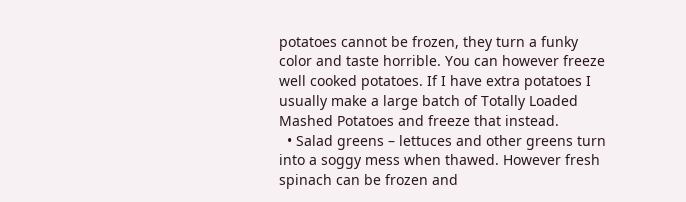potatoes cannot be frozen, they turn a funky color and taste horrible. You can however freeze well cooked potatoes. If I have extra potatoes I usually make a large batch of Totally Loaded Mashed Potatoes and freeze that instead.
  • Salad greens – lettuces and other greens turn into a soggy mess when thawed. However fresh spinach can be frozen and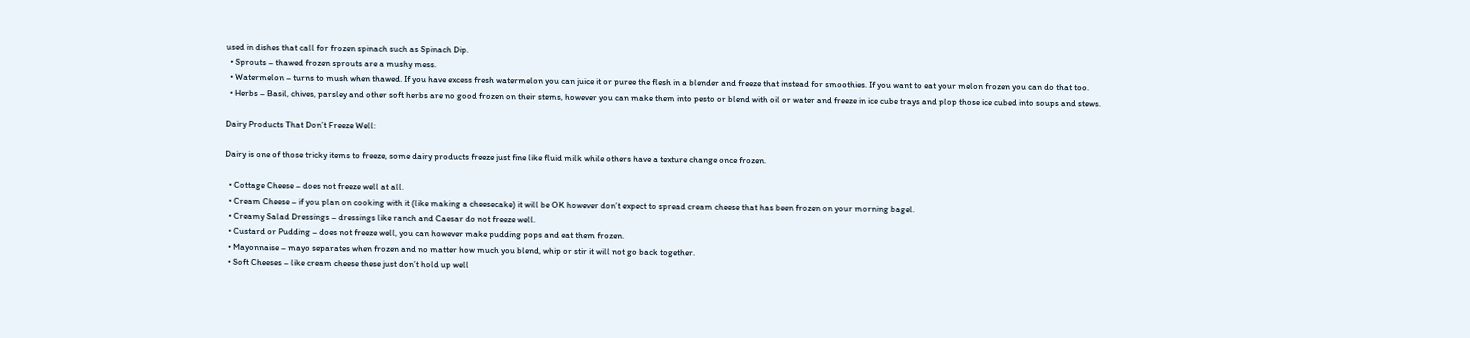used in dishes that call for frozen spinach such as Spinach Dip.
  • Sprouts – thawed frozen sprouts are a mushy mess.
  • Watermelon – turns to mush when thawed. If you have excess fresh watermelon you can juice it or puree the flesh in a blender and freeze that instead for smoothies. If you want to eat your melon frozen you can do that too.
  • Herbs – Basil, chives, parsley and other soft herbs are no good frozen on their stems, however you can make them into pesto or blend with oil or water and freeze in ice cube trays and plop those ice cubed into soups and stews.

Dairy Products That Don’t Freeze Well:

Dairy is one of those tricky items to freeze, some dairy products freeze just fine like fluid milk while others have a texture change once frozen.

  • Cottage Cheese – does not freeze well at all.
  • Cream Cheese – if you plan on cooking with it (like making a cheesecake) it will be OK however don’t expect to spread cream cheese that has been frozen on your morning bagel.
  • Creamy Salad Dressings – dressings like ranch and Caesar do not freeze well.
  • Custard or Pudding – does not freeze well, you can however make pudding pops and eat them frozen.
  • Mayonnaise – mayo separates when frozen and no matter how much you blend, whip or stir it will not go back together.
  • Soft Cheeses – like cream cheese these just don’t hold up well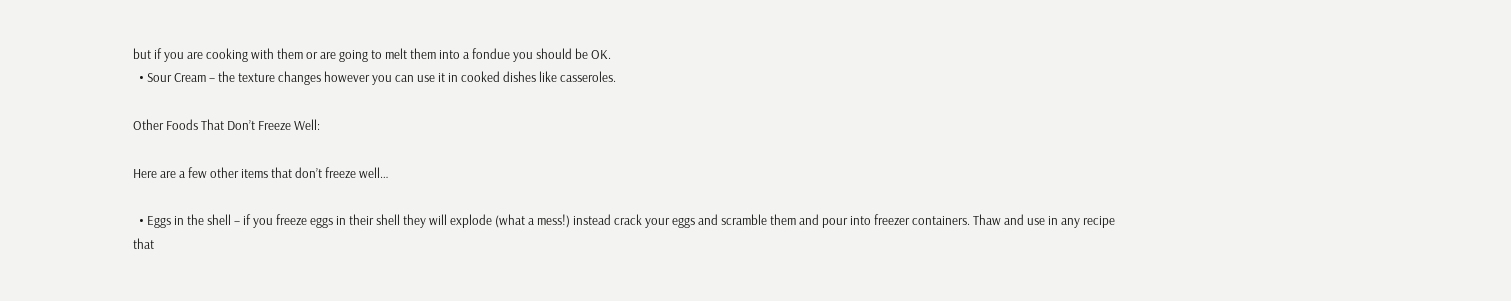but if you are cooking with them or are going to melt them into a fondue you should be OK.
  • Sour Cream – the texture changes however you can use it in cooked dishes like casseroles.

Other Foods That Don’t Freeze Well:

Here are a few other items that don’t freeze well…

  • Eggs in the shell – if you freeze eggs in their shell they will explode (what a mess!) instead crack your eggs and scramble them and pour into freezer containers. Thaw and use in any recipe that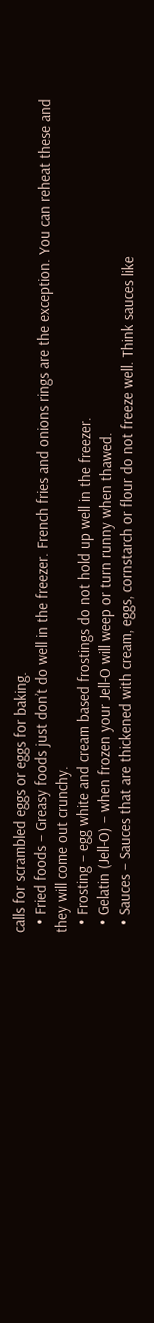calls for scrambled eggs or eggs for baking.
  • Fried foods – Greasy foods just don’t do well in the freezer. French fries and onions rings are the exception. You can reheat these and they will come out crunchy.
  • Frosting – egg white and cream based frostings do not hold up well in the freezer.
  • Gelatin (Jell-O) – when frozen your Jell-O will weep or turn runny when thawed.
  • Sauces – Sauces that are thickened with cream, eggs, cornstarch or flour do not freeze well. Think sauces like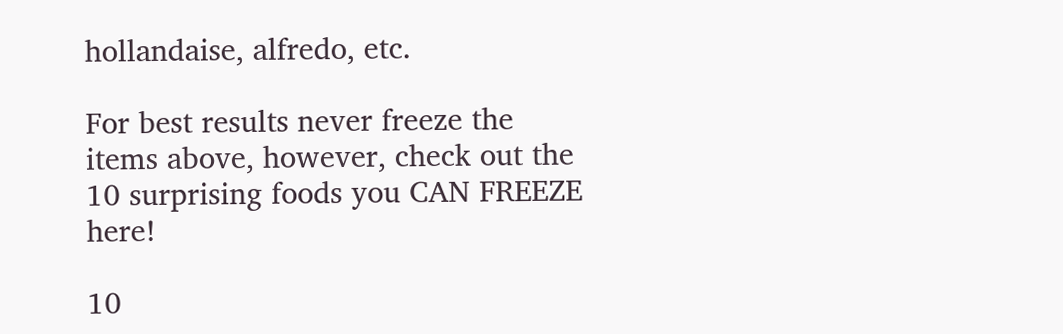hollandaise, alfredo, etc.

For best results never freeze the items above, however, check out the 10 surprising foods you CAN FREEZE here!

10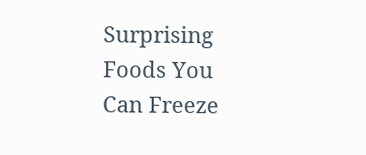Surprising Foods You Can Freeze